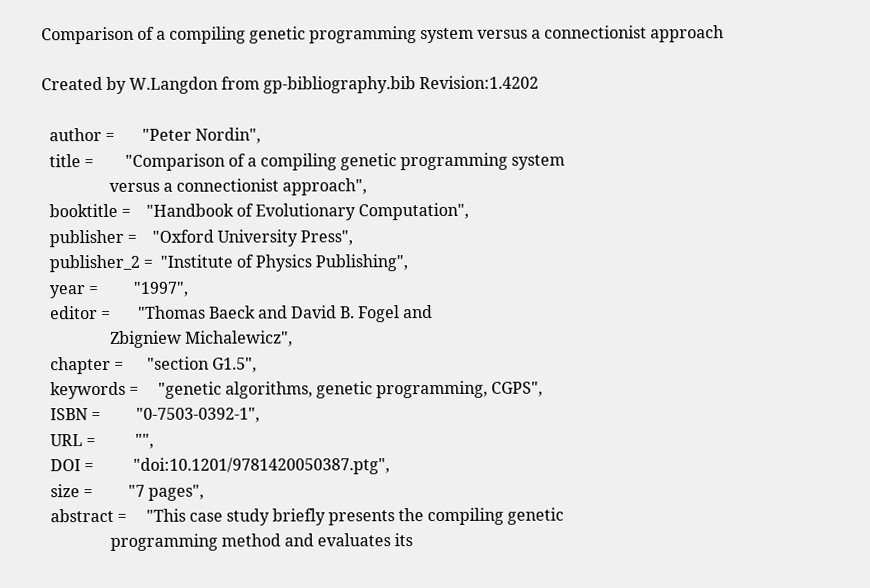Comparison of a compiling genetic programming system versus a connectionist approach

Created by W.Langdon from gp-bibliography.bib Revision:1.4202

  author =       "Peter Nordin",
  title =        "Comparison of a compiling genetic programming system
                 versus a connectionist approach",
  booktitle =    "Handbook of Evolutionary Computation",
  publisher =    "Oxford University Press",
  publisher_2 =  "Institute of Physics Publishing",
  year =         "1997",
  editor =       "Thomas Baeck and David B. Fogel and
                 Zbigniew Michalewicz",
  chapter =      "section G1.5",
  keywords =     "genetic algorithms, genetic programming, CGPS",
  ISBN =         "0-7503-0392-1",
  URL =          "",
  DOI =          "doi:10.1201/9781420050387.ptg",
  size =         "7 pages",
  abstract =     "This case study briefly presents the compiling genetic
                 programming method and evaluates its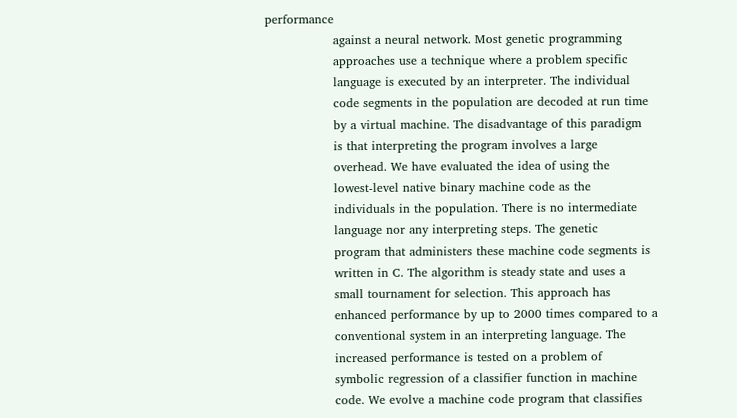performance
                 against a neural network. Most genetic programming
                 approaches use a technique where a problem specific
                 language is executed by an interpreter. The individual
                 code segments in the population are decoded at run time
                 by a virtual machine. The disadvantage of this paradigm
                 is that interpreting the program involves a large
                 overhead. We have evaluated the idea of using the
                 lowest-level native binary machine code as the
                 individuals in the population. There is no intermediate
                 language nor any interpreting steps. The genetic
                 program that administers these machine code segments is
                 written in C. The algorithm is steady state and uses a
                 small tournament for selection. This approach has
                 enhanced performance by up to 2000 times compared to a
                 conventional system in an interpreting language. The
                 increased performance is tested on a problem of
                 symbolic regression of a classifier function in machine
                 code. We evolve a machine code program that classifies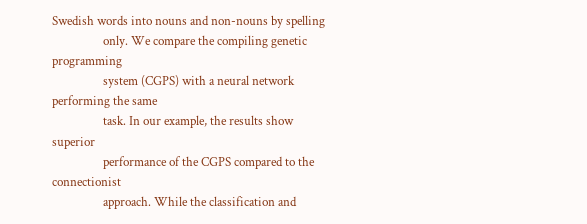Swedish words into nouns and non-nouns by spelling
                 only. We compare the compiling genetic programming
                 system (CGPS) with a neural network performing the same
                 task. In our example, the results show superior
                 performance of the CGPS compared to the connectionist
                 approach. While the classification and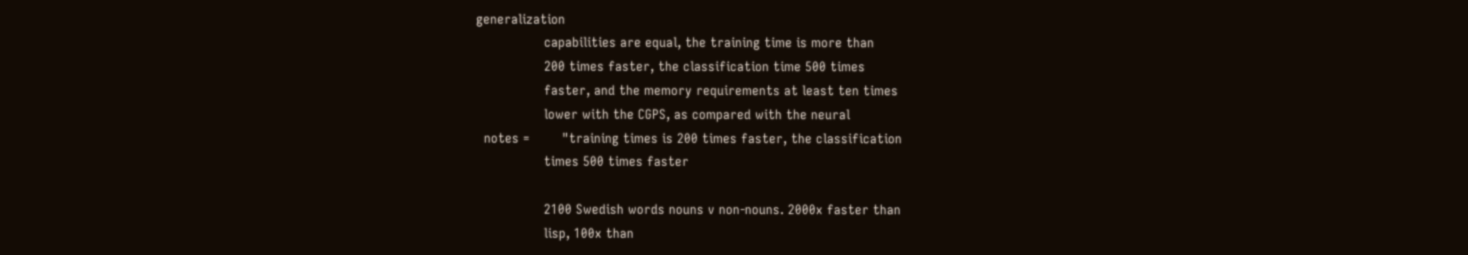generalization
                 capabilities are equal, the training time is more than
                 200 times faster, the classification time 500 times
                 faster, and the memory requirements at least ten times
                 lower with the CGPS, as compared with the neural
  notes =        "training times is 200 times faster, the classification
                 times 500 times faster

                 2100 Swedish words nouns v non-nouns. 2000x faster than
                 lisp, 100x than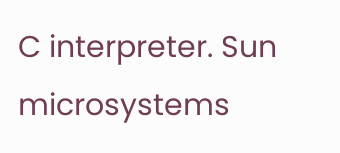C interpreter. Sun microsystems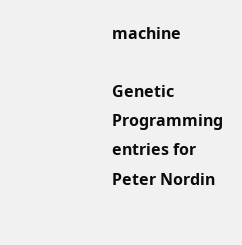machine

Genetic Programming entries for Peter Nordin